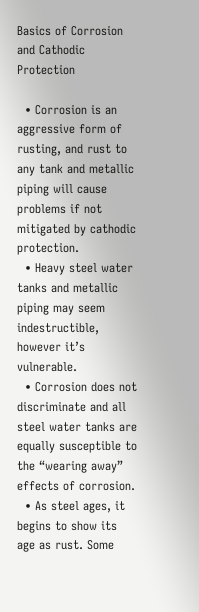Basics of Corrosion and Cathodic Protection

  • Corrosion is an aggressive form of rusting, and rust to any tank and metallic piping will cause problems if not mitigated by cathodic protection.
  • Heavy steel water tanks and metallic piping may seem indestructible, however it’s vulnerable.
  • Corrosion does not discriminate and all steel water tanks are equally susceptible to the “wearing away” effects of corrosion.
  • As steel ages, it begins to show its age as rust. Some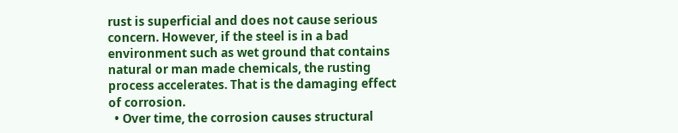rust is superficial and does not cause serious concern. However, if the steel is in a bad environment such as wet ground that contains natural or man made chemicals, the rusting process accelerates. That is the damaging effect of corrosion.
  • Over time, the corrosion causes structural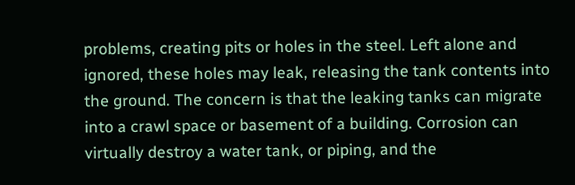problems, creating pits or holes in the steel. Left alone and ignored, these holes may leak, releasing the tank contents into the ground. The concern is that the leaking tanks can migrate into a crawl space or basement of a building. Corrosion can virtually destroy a water tank, or piping, and the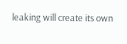leaking will create its own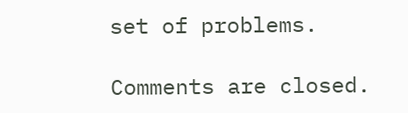set of problems.

Comments are closed.